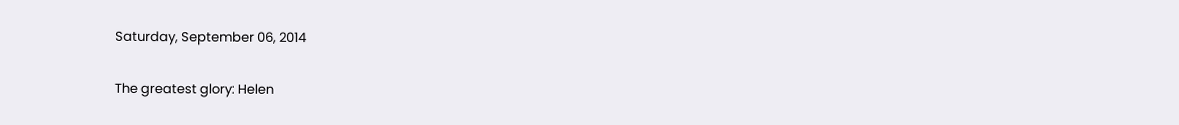Saturday, September 06, 2014

The greatest glory: Helen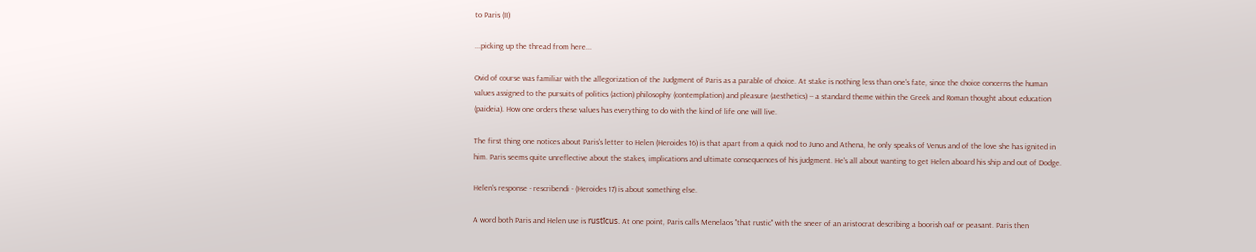to Paris (II)

...picking up the thread from here...

Ovid of course was familiar with the allegorization of the Judgment of Paris as a parable of choice. At stake is nothing less than one's fate, since the choice concerns the human values assigned to the pursuits of politics (action) philosophy (contemplation) and pleasure (aesthetics) -- a standard theme within the Greek and Roman thought about education (paideia). How one orders these values has everything to do with the kind of life one will live.

The first thing one notices about Paris's letter to Helen (Heroides 16) is that apart from a quick nod to Juno and Athena, he only speaks of Venus and of the love she has ignited in him. Paris seems quite unreflective about the stakes, implications and ultimate consequences of his judgment. He's all about wanting to get Helen aboard his ship and out of Dodge.

Helen's response - rescribendi - (Heroides 17) is about something else.

A word both Paris and Helen use is rustĭcus. At one point, Paris calls Menelaos "that rustic" with the sneer of an aristocrat describing a boorish oaf or peasant. Paris then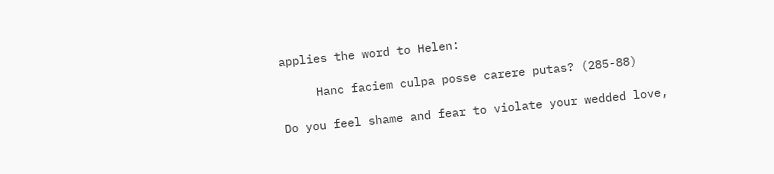applies the word to Helen:

     Hanc faciem culpa posse carere putas? (285-88)

Do you feel shame and fear to violate your wedded love,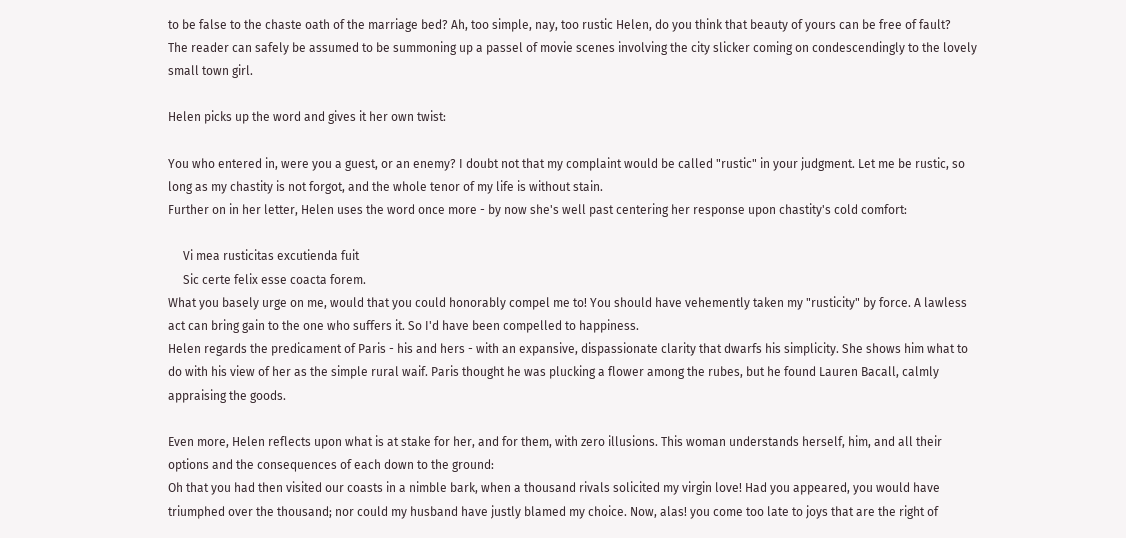to be false to the chaste oath of the marriage bed? Ah, too simple, nay, too rustic Helen, do you think that beauty of yours can be free of fault?
The reader can safely be assumed to be summoning up a passel of movie scenes involving the city slicker coming on condescendingly to the lovely small town girl.

Helen picks up the word and gives it her own twist:

You who entered in, were you a guest, or an enemy? I doubt not that my complaint would be called "rustic" in your judgment. Let me be rustic, so long as my chastity is not forgot, and the whole tenor of my life is without stain.
Further on in her letter, Helen uses the word once more - by now she's well past centering her response upon chastity's cold comfort:

     Vi mea rusticitas excutienda fuit
     Sic certe felix esse coacta forem.
What you basely urge on me, would that you could honorably compel me to! You should have vehemently taken my "rusticity" by force. A lawless act can bring gain to the one who suffers it. So I'd have been compelled to happiness.
Helen regards the predicament of Paris - his and hers - with an expansive, dispassionate clarity that dwarfs his simplicity. She shows him what to do with his view of her as the simple rural waif. Paris thought he was plucking a flower among the rubes, but he found Lauren Bacall, calmly appraising the goods.

Even more, Helen reflects upon what is at stake for her, and for them, with zero illusions. This woman understands herself, him, and all their options and the consequences of each down to the ground:
Oh that you had then visited our coasts in a nimble bark, when a thousand rivals solicited my virgin love! Had you appeared, you would have triumphed over the thousand; nor could my husband have justly blamed my choice. Now, alas! you come too late to joys that are the right of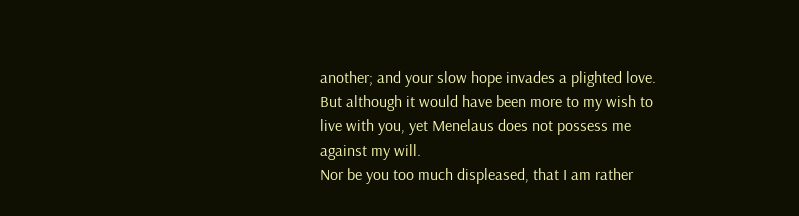another; and your slow hope invades a plighted love. But although it would have been more to my wish to live with you, yet Menelaus does not possess me against my will.
Nor be you too much displeased, that I am rather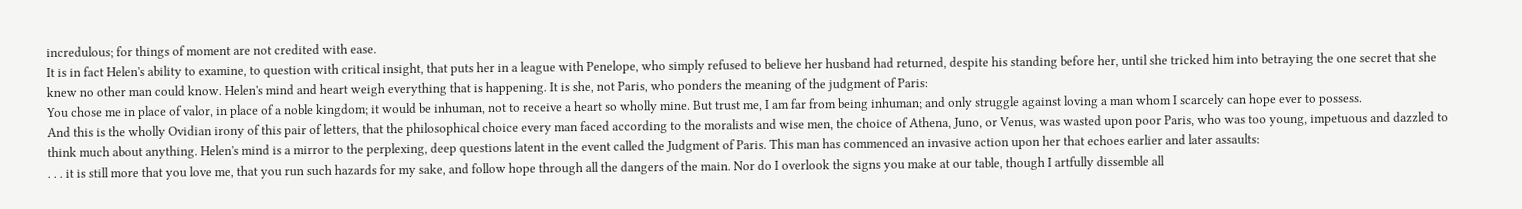incredulous; for things of moment are not credited with ease.
It is in fact Helen's ability to examine, to question with critical insight, that puts her in a league with Penelope, who simply refused to believe her husband had returned, despite his standing before her, until she tricked him into betraying the one secret that she knew no other man could know. Helen's mind and heart weigh everything that is happening. It is she, not Paris, who ponders the meaning of the judgment of Paris:
You chose me in place of valor, in place of a noble kingdom; it would be inhuman, not to receive a heart so wholly mine. But trust me, I am far from being inhuman; and only struggle against loving a man whom I scarcely can hope ever to possess.
And this is the wholly Ovidian irony of this pair of letters, that the philosophical choice every man faced according to the moralists and wise men, the choice of Athena, Juno, or Venus, was wasted upon poor Paris, who was too young, impetuous and dazzled to think much about anything. Helen's mind is a mirror to the perplexing, deep questions latent in the event called the Judgment of Paris. This man has commenced an invasive action upon her that echoes earlier and later assaults:
. . . it is still more that you love me, that you run such hazards for my sake, and follow hope through all the dangers of the main. Nor do I overlook the signs you make at our table, though I artfully dissemble all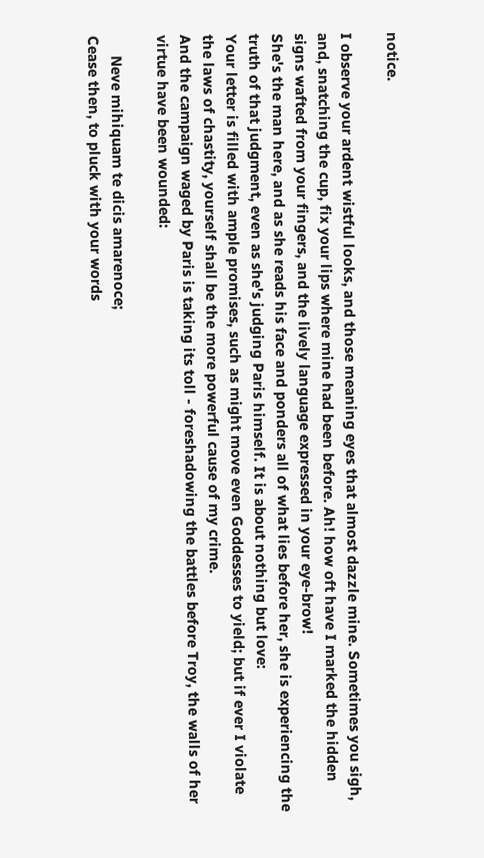notice.

I observe your ardent wistful looks, and those meaning eyes that almost dazzle mine. Sometimes you sigh, and, snatching the cup, fix your lips where mine had been before. Ah! how oft have I marked the hidden signs wafted from your fingers, and the lively language expressed in your eye-brow!
She's the man here, and as she reads his face and ponders all of what lies before her, she is experiencing the truth of that judgment, even as she's judging Paris himself. It is about nothing but love:
Your letter is filled with ample promises, such as might move even Goddesses to yield; but if ever I violate the laws of chastity, yourself shall be the more powerful cause of my crime.
And the campaign waged by Paris is taking its toll - foreshadowing the battles before Troy, the walls of her virtue have been wounded:

     Neve mihiquam te dicis amarenoce;
Cease then, to pluck with your words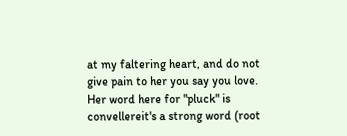at my faltering heart, and do not give pain to her you say you love.
Her word here for "pluck" is convellereit's a strong word (root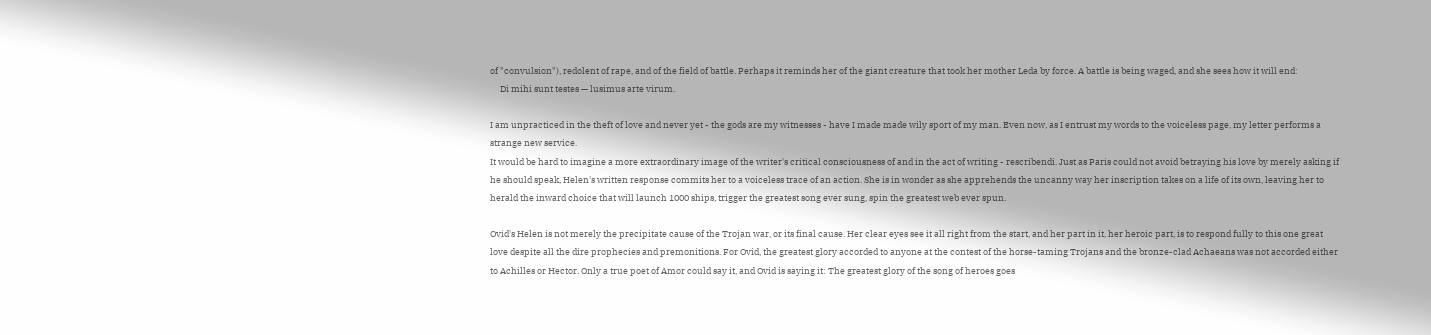of "convulsion"), redolent of rape, and of the field of battle. Perhaps it reminds her of the giant creature that took her mother Leda by force. A battle is being waged, and she sees how it will end:
     Di mihi sunt testes — lusimus arte virum.

I am unpracticed in the theft of love and never yet - the gods are my witnesses - have I made made wily sport of my man. Even now, as I entrust my words to the voiceless page, my letter performs a strange new service.
It would be hard to imagine a more extraordinary image of the writer's critical consciousness of and in the act of writing - rescribendi. Just as Paris could not avoid betraying his love by merely asking if he should speak, Helen's written response commits her to a voiceless trace of an action. She is in wonder as she apprehends the uncanny way her inscription takes on a life of its own, leaving her to herald the inward choice that will launch 1000 ships, trigger the greatest song ever sung, spin the greatest web ever spun.

Ovid's Helen is not merely the precipitate cause of the Trojan war, or its final cause. Her clear eyes see it all right from the start, and her part in it, her heroic part, is to respond fully to this one great love despite all the dire prophecies and premonitions. For Ovid, the greatest glory accorded to anyone at the contest of the horse-taming Trojans and the bronze-clad Achaeans was not accorded either to Achilles or Hector. Only a true poet of Amor could say it, and Ovid is saying it: The greatest glory of the song of heroes goes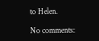to Helen.

No comments: